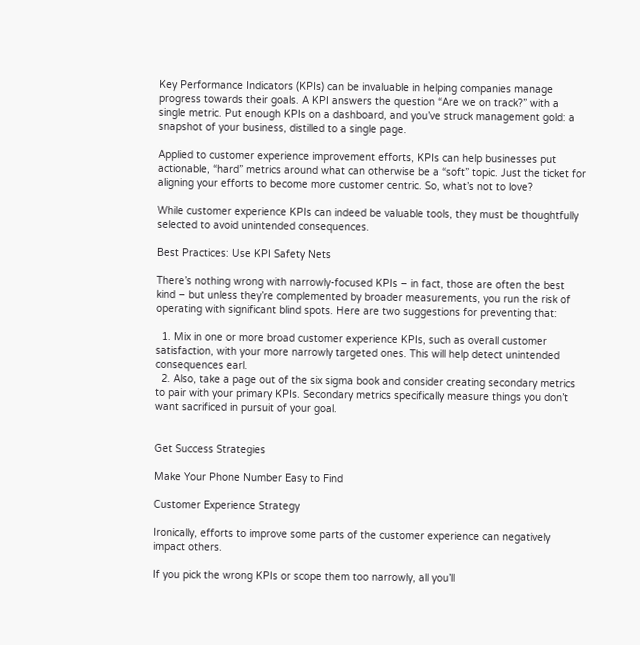Key Performance Indicators (KPIs) can be invaluable in helping companies manage progress towards their goals. A KPI answers the question “Are we on track?” with a single metric. Put enough KPIs on a dashboard, and you’ve struck management gold: a snapshot of your business, distilled to a single page.

Applied to customer experience improvement efforts, KPIs can help businesses put actionable, “hard” metrics around what can otherwise be a “soft” topic. Just the ticket for aligning your efforts to become more customer centric. So, what’s not to love?

While customer experience KPIs can indeed be valuable tools, they must be thoughtfully selected to avoid unintended consequences.

Best Practices: Use KPI Safety Nets

There’s nothing wrong with narrowly-focused KPIs – in fact, those are often the best kind – but unless they’re complemented by broader measurements, you run the risk of operating with significant blind spots. Here are two suggestions for preventing that:

  1. Mix in one or more broad customer experience KPIs, such as overall customer satisfaction, with your more narrowly targeted ones. This will help detect unintended consequences earl.
  2. Also, take a page out of the six sigma book and consider creating secondary metrics to pair with your primary KPIs. Secondary metrics specifically measure things you don’t want sacrificed in pursuit of your goal.


Get Success Strategies

Make Your Phone Number Easy to Find

Customer Experience Strategy

Ironically, efforts to improve some parts of the customer experience can negatively impact others.

If you pick the wrong KPIs or scope them too narrowly, all you’ll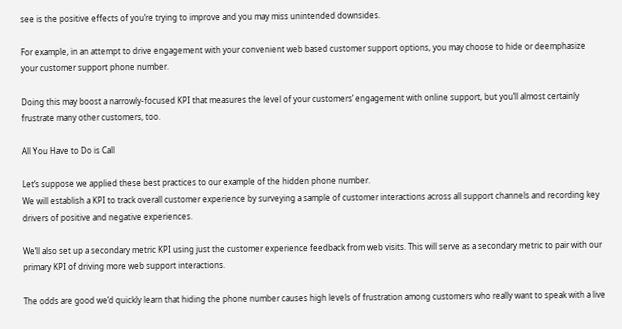see is the positive effects of you’re trying to improve and you may miss unintended downsides.

For example, in an attempt to drive engagement with your convenient web based customer support options, you may choose to hide or deemphasize your customer support phone number.

Doing this may boost a narrowly-focused KPI that measures the level of your customers’ engagement with online support, but you’ll almost certainly frustrate many other customers, too.

All You Have to Do is Call

Let’s suppose we applied these best practices to our example of the hidden phone number.
We will establish a KPI to track overall customer experience by surveying a sample of customer interactions across all support channels and recording key drivers of positive and negative experiences.

We’ll also set up a secondary metric KPI using just the customer experience feedback from web visits. This will serve as a secondary metric to pair with our primary KPI of driving more web support interactions.

The odds are good we’d quickly learn that hiding the phone number causes high levels of frustration among customers who really want to speak with a live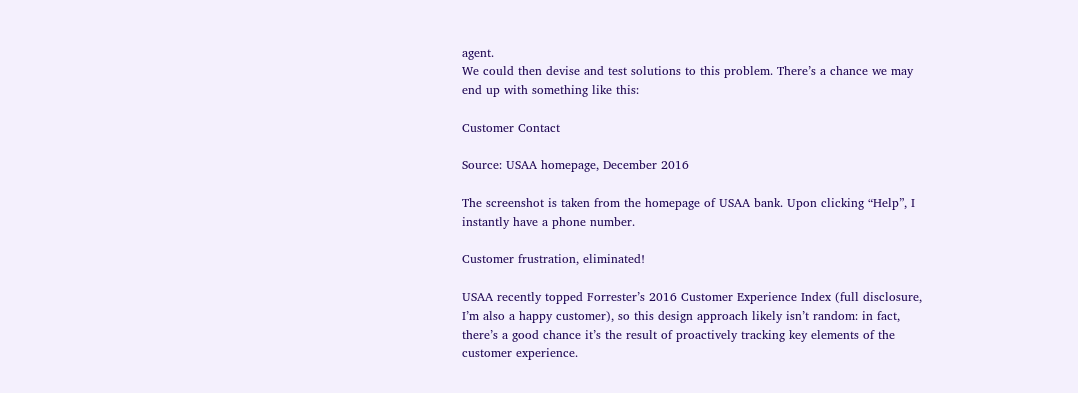agent.
We could then devise and test solutions to this problem. There’s a chance we may end up with something like this:

Customer Contact

Source: USAA homepage, December 2016

The screenshot is taken from the homepage of USAA bank. Upon clicking “Help”, I instantly have a phone number.

Customer frustration, eliminated!

USAA recently topped Forrester’s 2016 Customer Experience Index (full disclosure, I’m also a happy customer), so this design approach likely isn’t random: in fact, there’s a good chance it’s the result of proactively tracking key elements of the customer experience.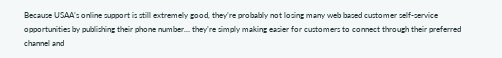Because USAA’s online support is still extremely good, they’re probably not losing many web based customer self-service opportunities by publishing their phone number… they’re simply making easier for customers to connect through their preferred channel and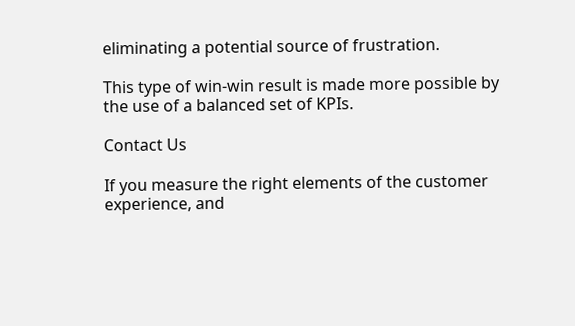eliminating a potential source of frustration.

This type of win-win result is made more possible by the use of a balanced set of KPIs.

Contact Us

If you measure the right elements of the customer experience, and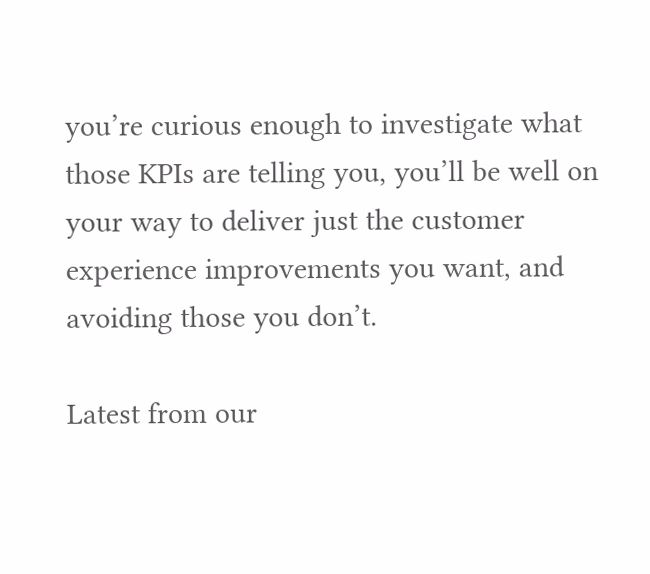you’re curious enough to investigate what those KPIs are telling you, you’ll be well on your way to deliver just the customer experience improvements you want, and avoiding those you don’t.

Latest from our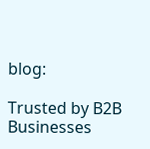blog:

Trusted by B2B Businesses